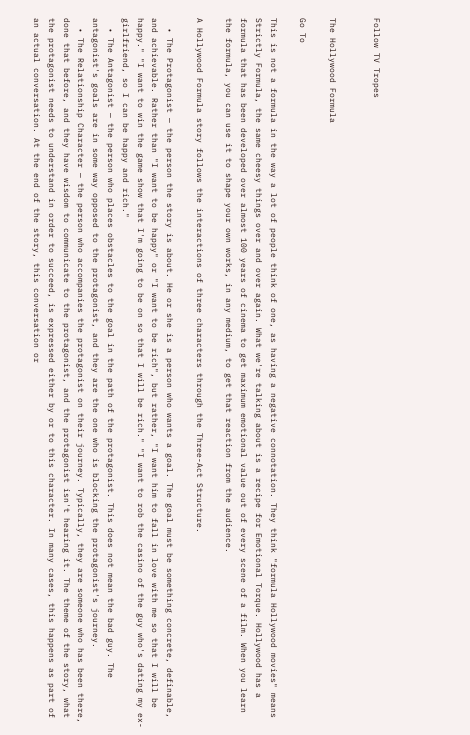Follow TV Tropes


The Hollywood Formula

Go To

This is not a formula in the way a lot of people think of one, as having a negative connotation. They think "formula Hollywood movies" means Strictly Formula, the same cheesy things over and over again. What we're talking about is a recipe for Emotional Torque. Hollywood has a formula that has been developed over almost 100 years of cinema to get maximum emotional value out of every scene of a film. When you learn the formula, you can use it to shape your own works, in any medium, to get that reaction from the audience.

A Hollywood Formula story follows the interactions of three characters through the Three-Act Structure.

  • The Protagonist — the person the story is about. He or she is a person who wants a goal. The goal must be something concrete, definable, and achievable. Rather than "I want to be happy" or "I want to be rich", but rather, "I want him to fall in love with me so that I will be happy." "I want to win the game show that I'm going to be on so that I will be rich." "I want to rob the casino of the guy who's dating my ex-girlfriend, so I can be happy and rich."
  • The Antagonist — the person who places obstacles to the goal in the path of the protagonist. This does not mean the bad guy. The antagonist's goals are in some way opposed to the protagonist, and they are the one who is blocking the protagonist's journey.
  • The Relationship Character — the person who accompanies the protagonist on their journey. Typically, they are someone who has been there, done that before, and they have wisdom to communicate to the protagonist, and the protagonist isn't hearing it. The theme of the story, what the protagonist needs to understand in order to succeed, is expressed either by or to this character. In many cases, this happens as part of an actual conversation. At the end of the story, this conversation or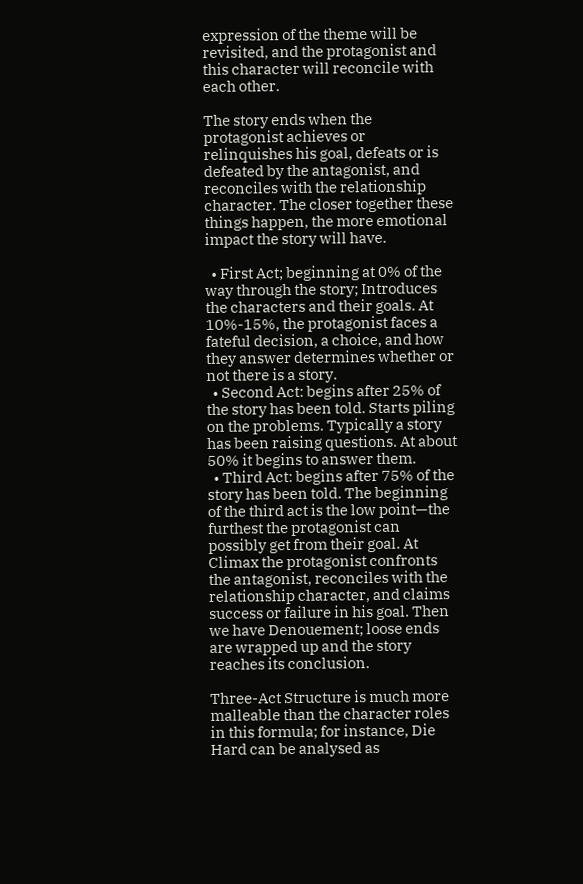expression of the theme will be revisited, and the protagonist and this character will reconcile with each other.

The story ends when the protagonist achieves or relinquishes his goal, defeats or is defeated by the antagonist, and reconciles with the relationship character. The closer together these things happen, the more emotional impact the story will have.

  • First Act; beginning at 0% of the way through the story; Introduces the characters and their goals. At 10%-15%, the protagonist faces a fateful decision, a choice, and how they answer determines whether or not there is a story.
  • Second Act: begins after 25% of the story has been told. Starts piling on the problems. Typically a story has been raising questions. At about 50% it begins to answer them.
  • Third Act: begins after 75% of the story has been told. The beginning of the third act is the low point—the furthest the protagonist can possibly get from their goal. At Climax the protagonist confronts the antagonist, reconciles with the relationship character, and claims success or failure in his goal. Then we have Denouement; loose ends are wrapped up and the story reaches its conclusion.

Three-Act Structure is much more malleable than the character roles in this formula; for instance, Die Hard can be analysed as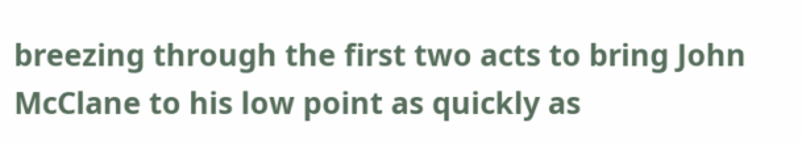breezing through the first two acts to bring John McClane to his low point as quickly as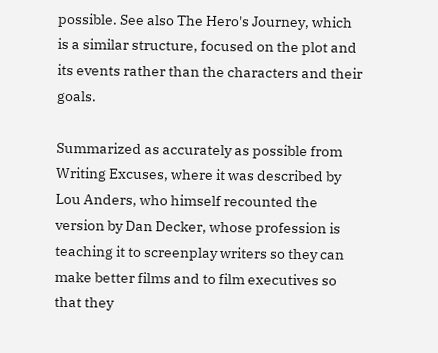possible. See also The Hero's Journey, which is a similar structure, focused on the plot and its events rather than the characters and their goals.

Summarized as accurately as possible from Writing Excuses, where it was described by Lou Anders, who himself recounted the version by Dan Decker, whose profession is teaching it to screenplay writers so they can make better films and to film executives so that they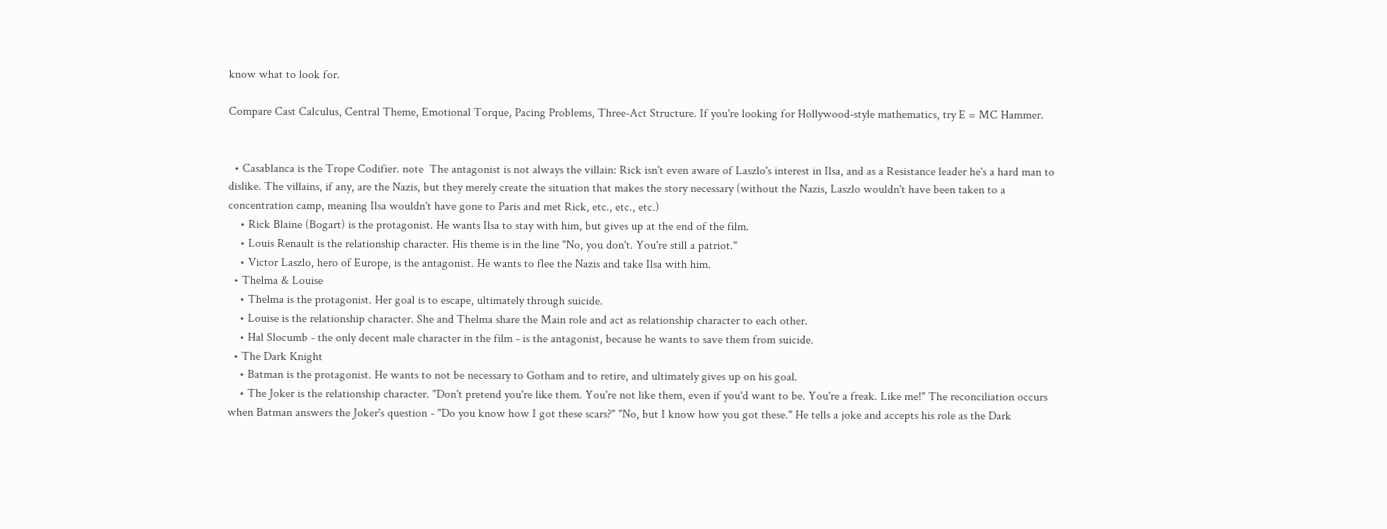know what to look for.

Compare Cast Calculus, Central Theme, Emotional Torque, Pacing Problems, Three-Act Structure. If you're looking for Hollywood-style mathematics, try E = MC Hammer.


  • Casablanca is the Trope Codifier. note  The antagonist is not always the villain: Rick isn't even aware of Laszlo's interest in Ilsa, and as a Resistance leader he's a hard man to dislike. The villains, if any, are the Nazis, but they merely create the situation that makes the story necessary (without the Nazis, Laszlo wouldn't have been taken to a concentration camp, meaning Ilsa wouldn't have gone to Paris and met Rick, etc., etc., etc.)
    • Rick Blaine (Bogart) is the protagonist. He wants Ilsa to stay with him, but gives up at the end of the film.
    • Louis Renault is the relationship character. His theme is in the line "No, you don't. You're still a patriot."
    • Victor Laszlo, hero of Europe, is the antagonist. He wants to flee the Nazis and take Ilsa with him.
  • Thelma & Louise
    • Thelma is the protagonist. Her goal is to escape, ultimately through suicide.
    • Louise is the relationship character. She and Thelma share the Main role and act as relationship character to each other.
    • Hal Slocumb - the only decent male character in the film - is the antagonist, because he wants to save them from suicide.
  • The Dark Knight
    • Batman is the protagonist. He wants to not be necessary to Gotham and to retire, and ultimately gives up on his goal.
    • The Joker is the relationship character. "Don't pretend you're like them. You're not like them, even if you'd want to be. You're a freak. Like me!" The reconciliation occurs when Batman answers the Joker's question - "Do you know how I got these scars?" "No, but I know how you got these." He tells a joke and accepts his role as the Dark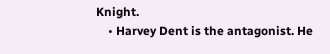Knight.
    • Harvey Dent is the antagonist. He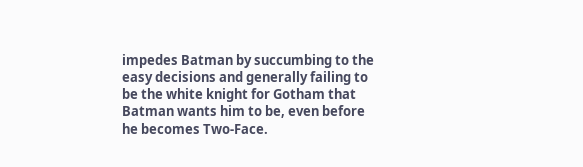impedes Batman by succumbing to the easy decisions and generally failing to be the white knight for Gotham that Batman wants him to be, even before he becomes Two-Face.